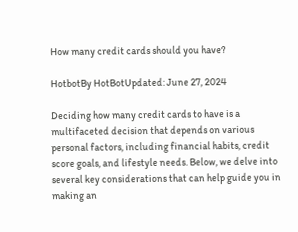How many credit cards should you have?

HotbotBy HotBotUpdated: June 27, 2024

Deciding how many credit cards to have is a multifaceted decision that depends on various personal factors, including financial habits, credit score goals, and lifestyle needs. Below, we delve into several key considerations that can help guide you in making an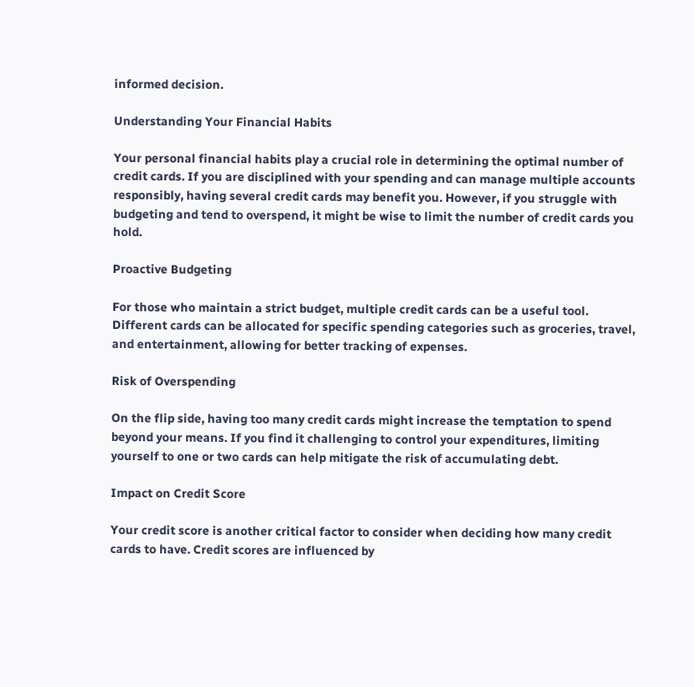informed decision.

Understanding Your Financial Habits

Your personal financial habits play a crucial role in determining the optimal number of credit cards. If you are disciplined with your spending and can manage multiple accounts responsibly, having several credit cards may benefit you. However, if you struggle with budgeting and tend to overspend, it might be wise to limit the number of credit cards you hold.

Proactive Budgeting

For those who maintain a strict budget, multiple credit cards can be a useful tool. Different cards can be allocated for specific spending categories such as groceries, travel, and entertainment, allowing for better tracking of expenses.

Risk of Overspending

On the flip side, having too many credit cards might increase the temptation to spend beyond your means. If you find it challenging to control your expenditures, limiting yourself to one or two cards can help mitigate the risk of accumulating debt.

Impact on Credit Score

Your credit score is another critical factor to consider when deciding how many credit cards to have. Credit scores are influenced by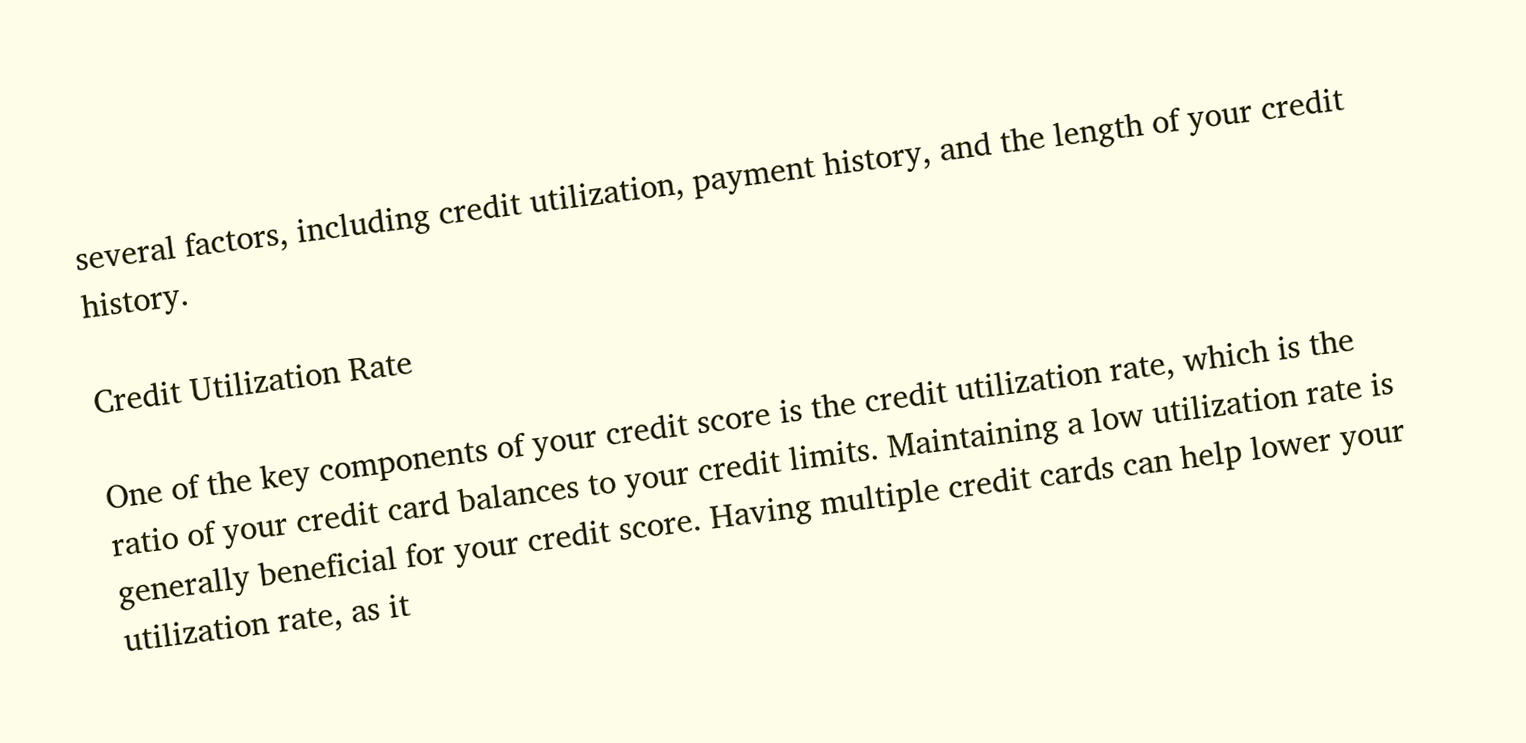several factors, including credit utilization, payment history, and the length of your credit history.

Credit Utilization Rate

One of the key components of your credit score is the credit utilization rate, which is the ratio of your credit card balances to your credit limits. Maintaining a low utilization rate is generally beneficial for your credit score. Having multiple credit cards can help lower your utilization rate, as it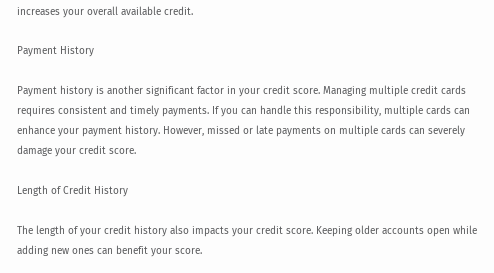increases your overall available credit.

Payment History

Payment history is another significant factor in your credit score. Managing multiple credit cards requires consistent and timely payments. If you can handle this responsibility, multiple cards can enhance your payment history. However, missed or late payments on multiple cards can severely damage your credit score.

Length of Credit History

The length of your credit history also impacts your credit score. Keeping older accounts open while adding new ones can benefit your score.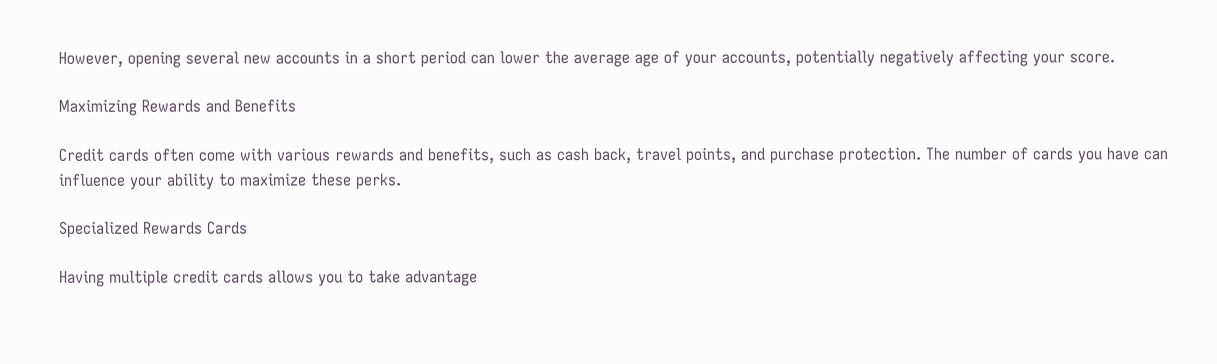However, opening several new accounts in a short period can lower the average age of your accounts, potentially negatively affecting your score.

Maximizing Rewards and Benefits

Credit cards often come with various rewards and benefits, such as cash back, travel points, and purchase protection. The number of cards you have can influence your ability to maximize these perks.

Specialized Rewards Cards

Having multiple credit cards allows you to take advantage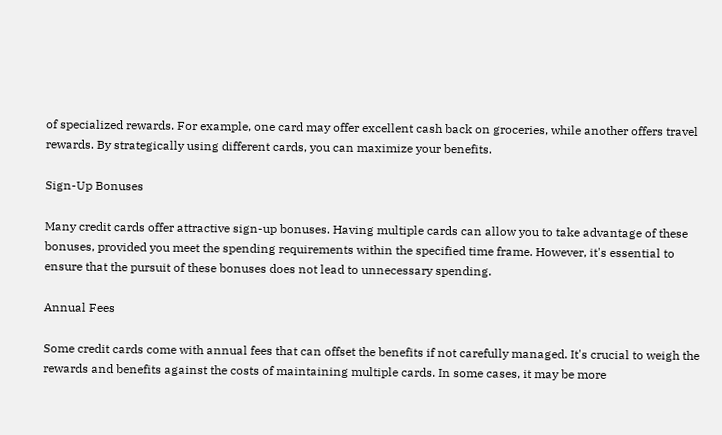of specialized rewards. For example, one card may offer excellent cash back on groceries, while another offers travel rewards. By strategically using different cards, you can maximize your benefits.

Sign-Up Bonuses

Many credit cards offer attractive sign-up bonuses. Having multiple cards can allow you to take advantage of these bonuses, provided you meet the spending requirements within the specified time frame. However, it's essential to ensure that the pursuit of these bonuses does not lead to unnecessary spending.

Annual Fees

Some credit cards come with annual fees that can offset the benefits if not carefully managed. It's crucial to weigh the rewards and benefits against the costs of maintaining multiple cards. In some cases, it may be more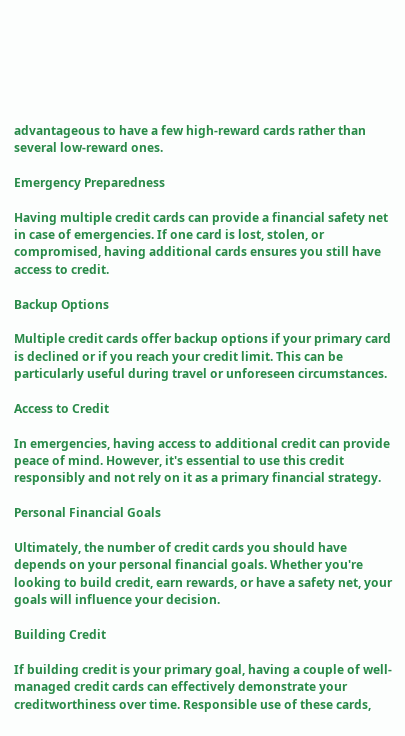advantageous to have a few high-reward cards rather than several low-reward ones.

Emergency Preparedness

Having multiple credit cards can provide a financial safety net in case of emergencies. If one card is lost, stolen, or compromised, having additional cards ensures you still have access to credit.

Backup Options

Multiple credit cards offer backup options if your primary card is declined or if you reach your credit limit. This can be particularly useful during travel or unforeseen circumstances.

Access to Credit

In emergencies, having access to additional credit can provide peace of mind. However, it's essential to use this credit responsibly and not rely on it as a primary financial strategy.

Personal Financial Goals

Ultimately, the number of credit cards you should have depends on your personal financial goals. Whether you're looking to build credit, earn rewards, or have a safety net, your goals will influence your decision.

Building Credit

If building credit is your primary goal, having a couple of well-managed credit cards can effectively demonstrate your creditworthiness over time. Responsible use of these cards,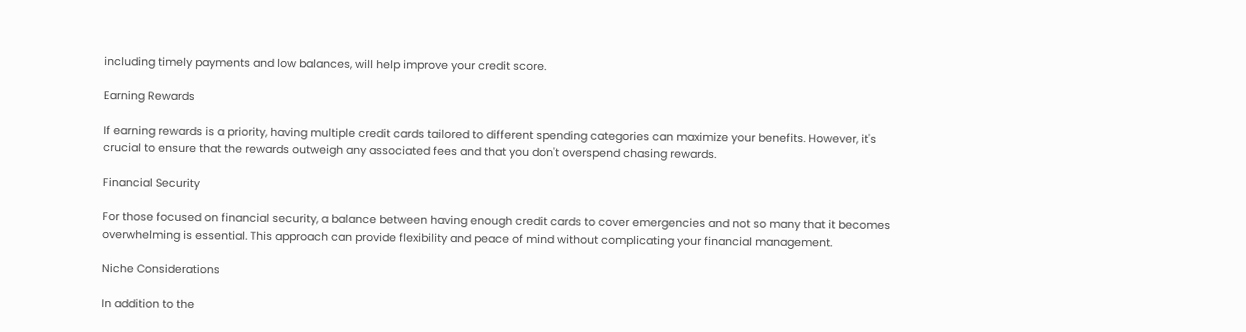including timely payments and low balances, will help improve your credit score.

Earning Rewards

If earning rewards is a priority, having multiple credit cards tailored to different spending categories can maximize your benefits. However, it's crucial to ensure that the rewards outweigh any associated fees and that you don't overspend chasing rewards.

Financial Security

For those focused on financial security, a balance between having enough credit cards to cover emergencies and not so many that it becomes overwhelming is essential. This approach can provide flexibility and peace of mind without complicating your financial management.

Niche Considerations

In addition to the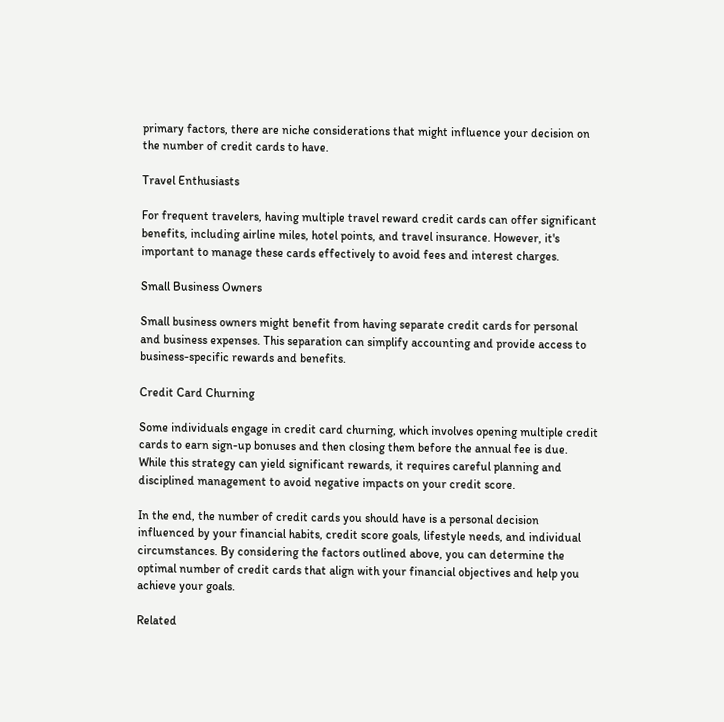primary factors, there are niche considerations that might influence your decision on the number of credit cards to have.

Travel Enthusiasts

For frequent travelers, having multiple travel reward credit cards can offer significant benefits, including airline miles, hotel points, and travel insurance. However, it's important to manage these cards effectively to avoid fees and interest charges.

Small Business Owners

Small business owners might benefit from having separate credit cards for personal and business expenses. This separation can simplify accounting and provide access to business-specific rewards and benefits.

Credit Card Churning

Some individuals engage in credit card churning, which involves opening multiple credit cards to earn sign-up bonuses and then closing them before the annual fee is due. While this strategy can yield significant rewards, it requires careful planning and disciplined management to avoid negative impacts on your credit score.

In the end, the number of credit cards you should have is a personal decision influenced by your financial habits, credit score goals, lifestyle needs, and individual circumstances. By considering the factors outlined above, you can determine the optimal number of credit cards that align with your financial objectives and help you achieve your goals.

Related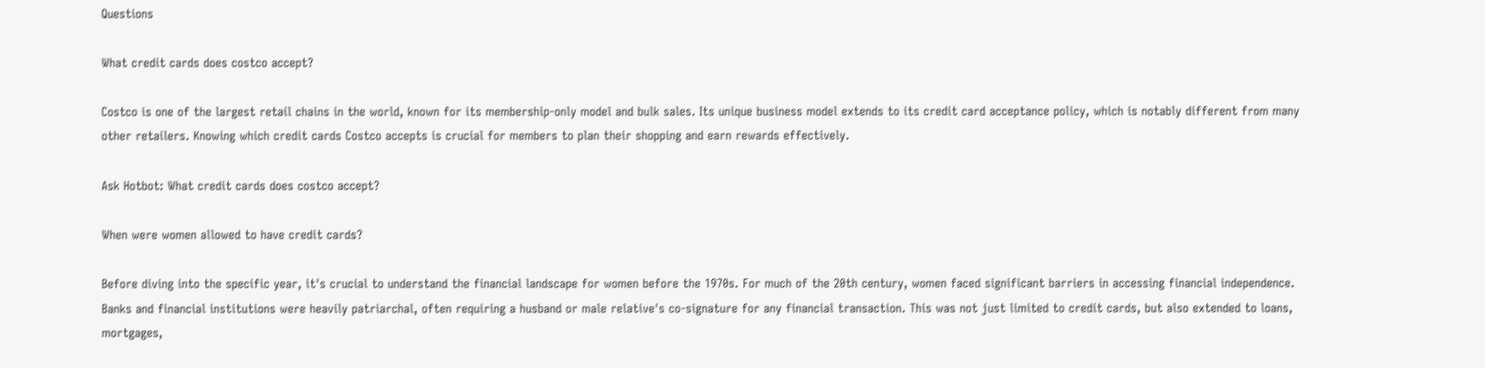Questions

What credit cards does costco accept?

Costco is one of the largest retail chains in the world, known for its membership-only model and bulk sales. Its unique business model extends to its credit card acceptance policy, which is notably different from many other retailers. Knowing which credit cards Costco accepts is crucial for members to plan their shopping and earn rewards effectively.

Ask Hotbot: What credit cards does costco accept?

When were women allowed to have credit cards?

Before diving into the specific year, it's crucial to understand the financial landscape for women before the 1970s. For much of the 20th century, women faced significant barriers in accessing financial independence. Banks and financial institutions were heavily patriarchal, often requiring a husband or male relative's co-signature for any financial transaction. This was not just limited to credit cards, but also extended to loans, mortgages,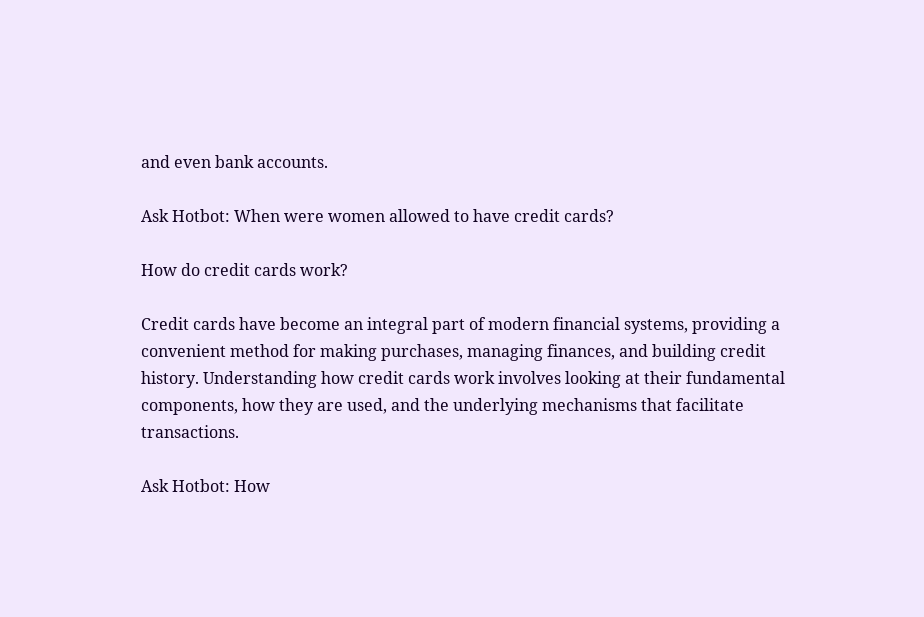and even bank accounts.

Ask Hotbot: When were women allowed to have credit cards?

How do credit cards work?

Credit cards have become an integral part of modern financial systems, providing a convenient method for making purchases, managing finances, and building credit history. Understanding how credit cards work involves looking at their fundamental components, how they are used, and the underlying mechanisms that facilitate transactions.

Ask Hotbot: How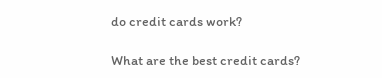do credit cards work?

What are the best credit cards?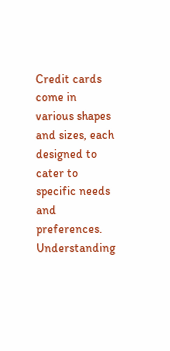Credit cards come in various shapes and sizes, each designed to cater to specific needs and preferences. Understanding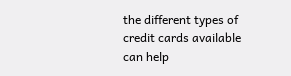the different types of credit cards available can help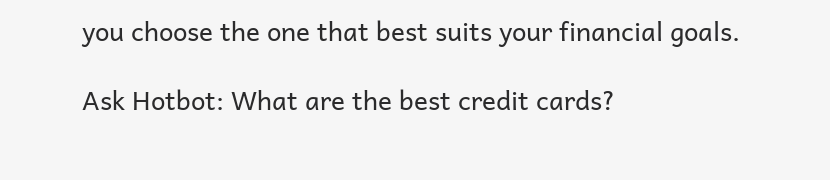you choose the one that best suits your financial goals.

Ask Hotbot: What are the best credit cards?